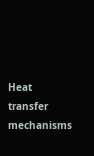Heat transfer mechanisms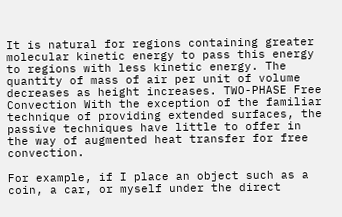It is natural for regions containing greater molecular kinetic energy to pass this energy to regions with less kinetic energy. The quantity of mass of air per unit of volume decreases as height increases. TWO-PHASE Free Convection With the exception of the familiar technique of providing extended surfaces, the passive techniques have little to offer in the way of augmented heat transfer for free convection.

For example, if I place an object such as a coin, a car, or myself under the direct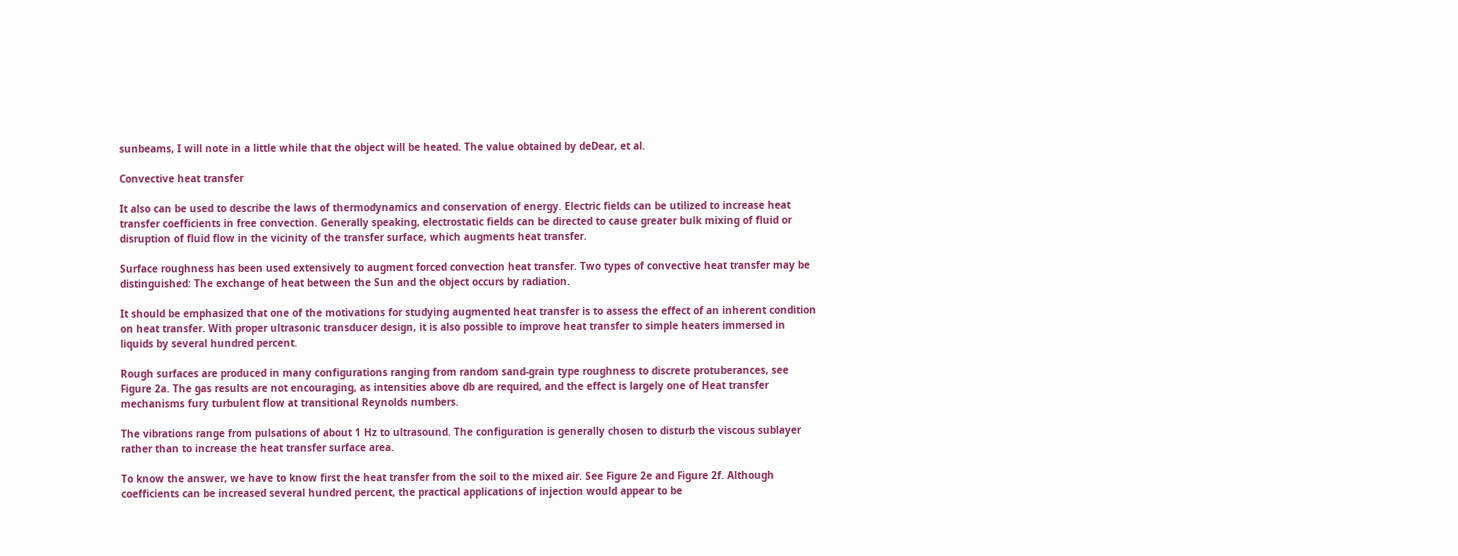sunbeams, I will note in a little while that the object will be heated. The value obtained by deDear, et al.

Convective heat transfer

It also can be used to describe the laws of thermodynamics and conservation of energy. Electric fields can be utilized to increase heat transfer coefficients in free convection. Generally speaking, electrostatic fields can be directed to cause greater bulk mixing of fluid or disruption of fluid flow in the vicinity of the transfer surface, which augments heat transfer.

Surface roughness has been used extensively to augment forced convection heat transfer. Two types of convective heat transfer may be distinguished: The exchange of heat between the Sun and the object occurs by radiation.

It should be emphasized that one of the motivations for studying augmented heat transfer is to assess the effect of an inherent condition on heat transfer. With proper ultrasonic transducer design, it is also possible to improve heat transfer to simple heaters immersed in liquids by several hundred percent.

Rough surfaces are produced in many configurations ranging from random sand-grain type roughness to discrete protuberances, see Figure 2a. The gas results are not encouraging, as intensities above db are required, and the effect is largely one of Heat transfer mechanisms fury turbulent flow at transitional Reynolds numbers.

The vibrations range from pulsations of about 1 Hz to ultrasound. The configuration is generally chosen to disturb the viscous sublayer rather than to increase the heat transfer surface area.

To know the answer, we have to know first the heat transfer from the soil to the mixed air. See Figure 2e and Figure 2f. Although coefficients can be increased several hundred percent, the practical applications of injection would appear to be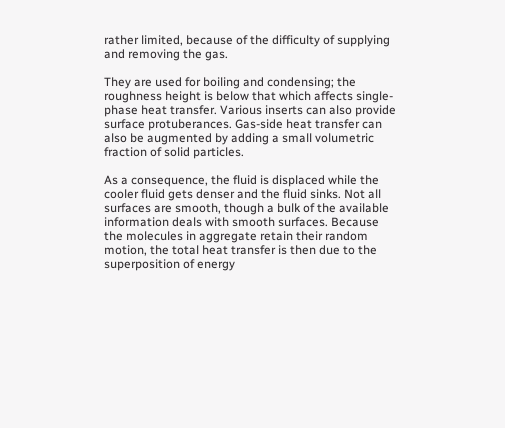rather limited, because of the difficulty of supplying and removing the gas.

They are used for boiling and condensing; the roughness height is below that which affects single-phase heat transfer. Various inserts can also provide surface protuberances. Gas-side heat transfer can also be augmented by adding a small volumetric fraction of solid particles.

As a consequence, the fluid is displaced while the cooler fluid gets denser and the fluid sinks. Not all surfaces are smooth, though a bulk of the available information deals with smooth surfaces. Because the molecules in aggregate retain their random motion, the total heat transfer is then due to the superposition of energy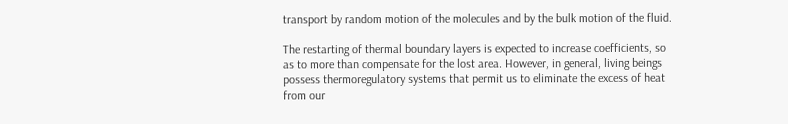transport by random motion of the molecules and by the bulk motion of the fluid.

The restarting of thermal boundary layers is expected to increase coefficients, so as to more than compensate for the lost area. However, in general, living beings possess thermoregulatory systems that permit us to eliminate the excess of heat from our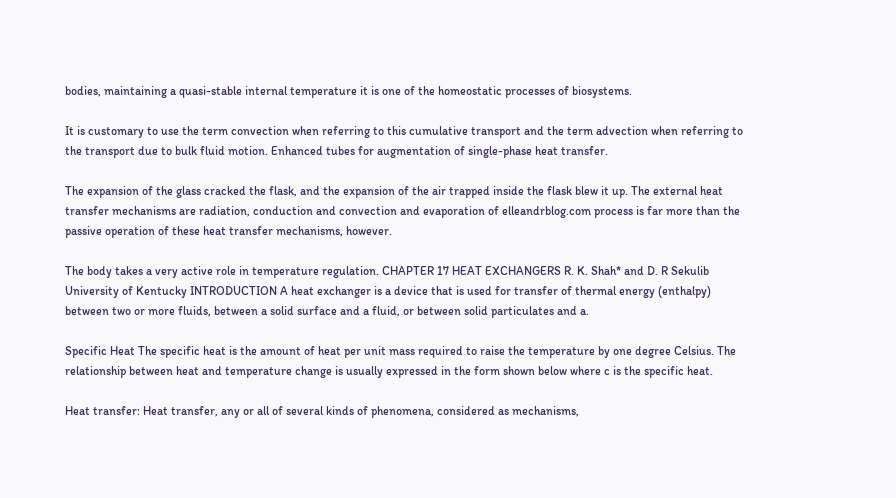bodies, maintaining a quasi-stable internal temperature it is one of the homeostatic processes of biosystems.

It is customary to use the term convection when referring to this cumulative transport and the term advection when referring to the transport due to bulk fluid motion. Enhanced tubes for augmentation of single-phase heat transfer.

The expansion of the glass cracked the flask, and the expansion of the air trapped inside the flask blew it up. The external heat transfer mechanisms are radiation, conduction and convection and evaporation of elleandrblog.com process is far more than the passive operation of these heat transfer mechanisms, however.

The body takes a very active role in temperature regulation. CHAPTER 17 HEAT EXCHANGERS R. K. Shah* and D. R Sekulib University of Kentucky INTRODUCTION A heat exchanger is a device that is used for transfer of thermal energy (enthalpy) between two or more fluids, between a solid surface and a fluid, or between solid particulates and a.

Specific Heat The specific heat is the amount of heat per unit mass required to raise the temperature by one degree Celsius. The relationship between heat and temperature change is usually expressed in the form shown below where c is the specific heat.

Heat transfer: Heat transfer, any or all of several kinds of phenomena, considered as mechanisms,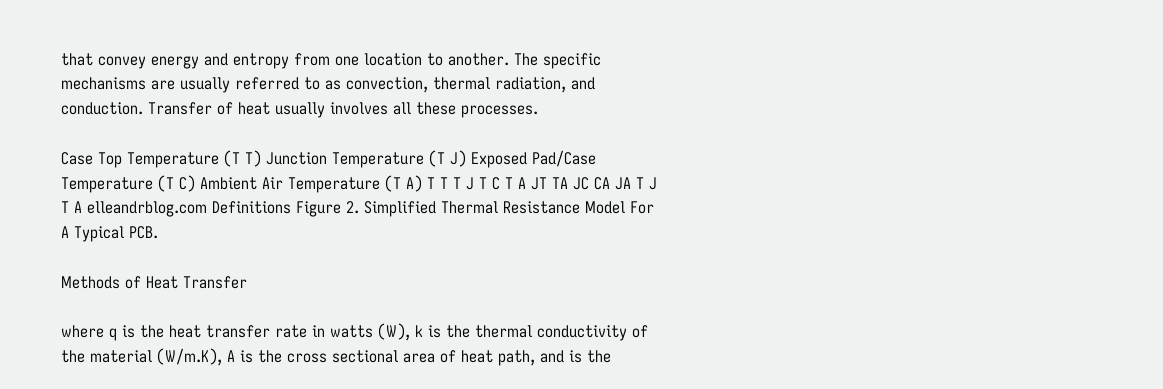that convey energy and entropy from one location to another. The specific mechanisms are usually referred to as convection, thermal radiation, and conduction. Transfer of heat usually involves all these processes.

Case Top Temperature (T T) Junction Temperature (T J) Exposed Pad/Case Temperature (T C) Ambient Air Temperature (T A) T T T J T C T A JT TA JC CA JA T J T A elleandrblog.com Definitions Figure 2. Simplified Thermal Resistance Model For A Typical PCB.

Methods of Heat Transfer

where q is the heat transfer rate in watts (W), k is the thermal conductivity of the material (W/m.K), A is the cross sectional area of heat path, and is the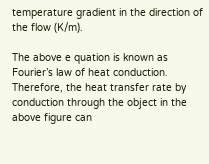temperature gradient in the direction of the flow (K/m).

The above e quation is known as Fourier’s law of heat conduction. Therefore, the heat transfer rate by conduction through the object in the above figure can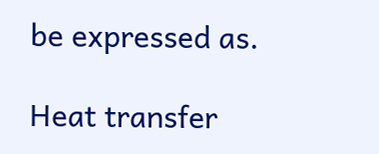be expressed as.

Heat transfer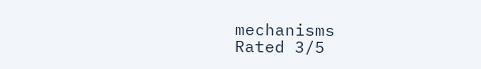mechanisms
Rated 3/5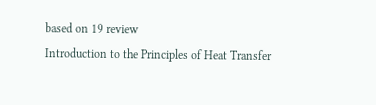based on 19 review
Introduction to the Principles of Heat Transfer